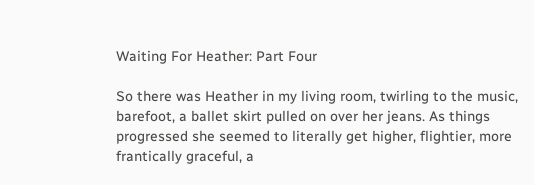Waiting For Heather: Part Four

So there was Heather in my living room, twirling to the music, barefoot, a ballet skirt pulled on over her jeans. As things progressed she seemed to literally get higher, flightier, more frantically graceful, a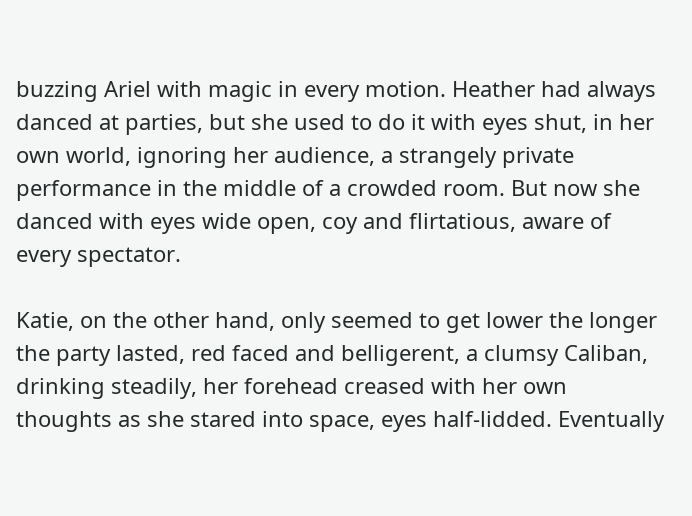buzzing Ariel with magic in every motion. Heather had always danced at parties, but she used to do it with eyes shut, in her own world, ignoring her audience, a strangely private performance in the middle of a crowded room. But now she danced with eyes wide open, coy and flirtatious, aware of every spectator.

Katie, on the other hand, only seemed to get lower the longer the party lasted, red faced and belligerent, a clumsy Caliban, drinking steadily, her forehead creased with her own thoughts as she stared into space, eyes half-lidded. Eventually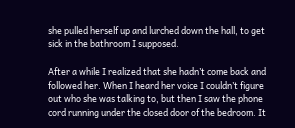she pulled herself up and lurched down the hall, to get sick in the bathroom I supposed.

After a while I realized that she hadn’t come back and followed her. When I heard her voice I couldn’t figure out who she was talking to, but then I saw the phone cord running under the closed door of the bedroom. It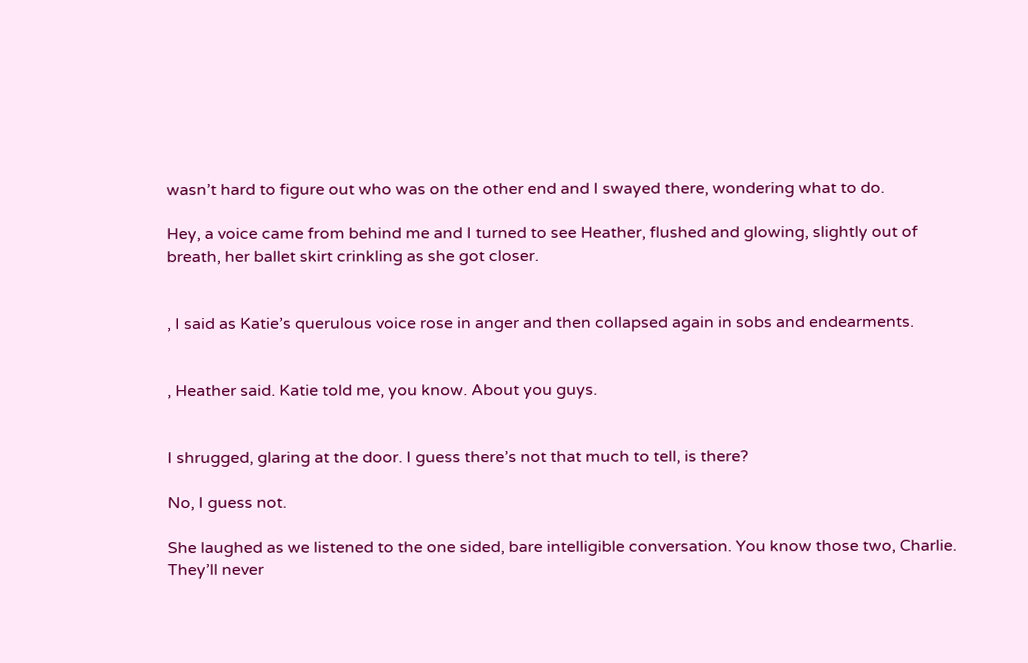wasn’t hard to figure out who was on the other end and I swayed there, wondering what to do.

Hey, a voice came from behind me and I turned to see Heather, flushed and glowing, slightly out of breath, her ballet skirt crinkling as she got closer.


, I said as Katie’s querulous voice rose in anger and then collapsed again in sobs and endearments.


, Heather said. Katie told me, you know. About you guys.


I shrugged, glaring at the door. I guess there’s not that much to tell, is there?

No, I guess not.

She laughed as we listened to the one sided, bare intelligible conversation. You know those two, Charlie. They’ll never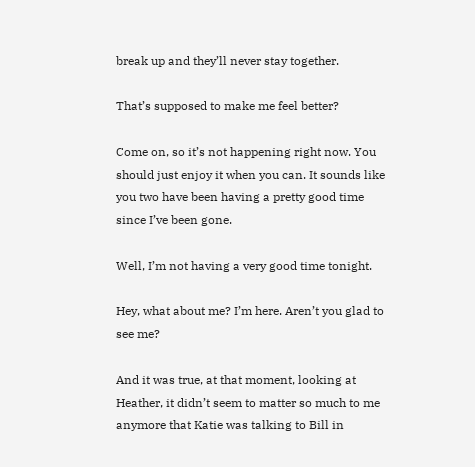break up and they’ll never stay together.

That’s supposed to make me feel better?

Come on, so it’s not happening right now. You should just enjoy it when you can. It sounds like you two have been having a pretty good time since I’ve been gone.

Well, I’m not having a very good time tonight.

Hey, what about me? I’m here. Aren’t you glad to see me?

And it was true, at that moment, looking at Heather, it didn’t seem to matter so much to me anymore that Katie was talking to Bill in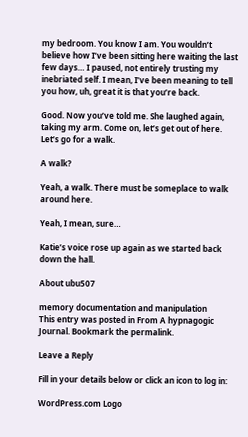my bedroom. You know I am. You wouldn’t believe how I’ve been sitting here waiting the last few days… I paused, not entirely trusting my inebriated self. I mean, I’ve been meaning to tell you how, uh, great it is that you’re back.

Good. Now you’ve told me. She laughed again, taking my arm. Come on, let’s get out of here. Let’s go for a walk.

A walk?

Yeah, a walk. There must be someplace to walk around here.

Yeah, I mean, sure…

Katie’s voice rose up again as we started back down the hall.

About ubu507

memory documentation and manipulation
This entry was posted in From A hypnagogic Journal. Bookmark the permalink.

Leave a Reply

Fill in your details below or click an icon to log in:

WordPress.com Logo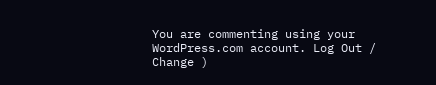You are commenting using your WordPress.com account. Log Out /  Change )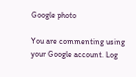Google photo

You are commenting using your Google account. Log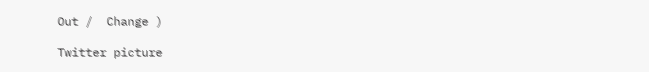Out /  Change )

Twitter picture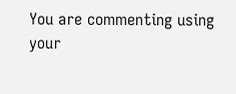You are commenting using your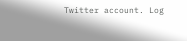Twitter account. Log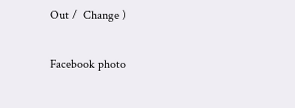Out /  Change )

Facebook photo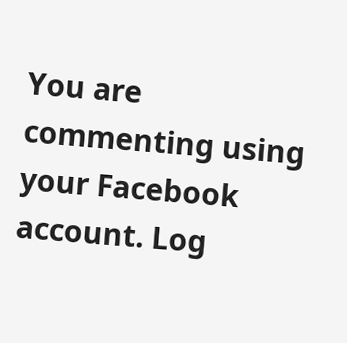You are commenting using your Facebook account. Log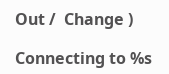Out /  Change )

Connecting to %s